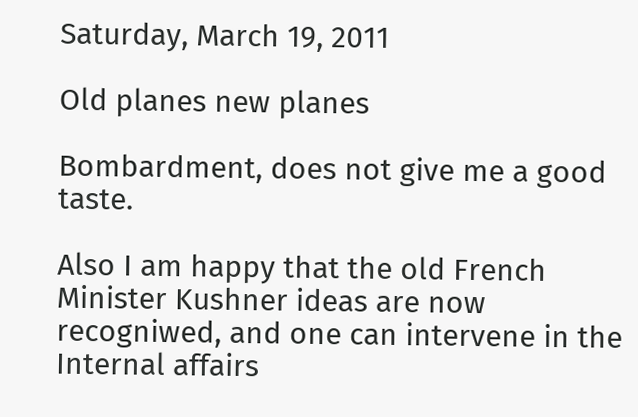Saturday, March 19, 2011

Old planes new planes

Bombardment, does not give me a good taste.

Also I am happy that the old French Minister Kushner ideas are now recogniwed, and one can intervene in the Internal affairs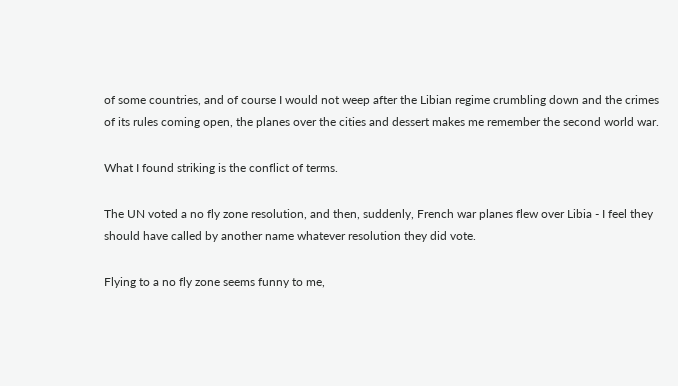of some countries, and of course I would not weep after the Libian regime crumbling down and the crimes of its rules coming open, the planes over the cities and dessert makes me remember the second world war.

What I found striking is the conflict of terms.

The UN voted a no fly zone resolution, and then, suddenly, French war planes flew over Libia - I feel they should have called by another name whatever resolution they did vote.

Flying to a no fly zone seems funny to me,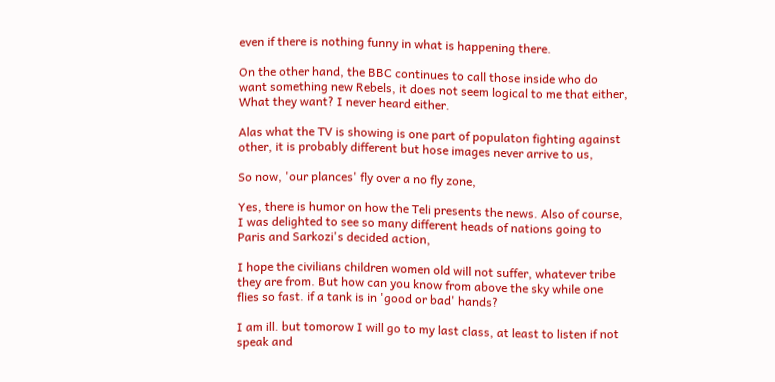even if there is nothing funny in what is happening there.

On the other hand, the BBC continues to call those inside who do want something new Rebels, it does not seem logical to me that either, What they want? I never heard either.

Alas what the TV is showing is one part of populaton fighting against other, it is probably different but hose images never arrive to us,

So now, 'our plances' fly over a no fly zone,

Yes, there is humor on how the Teli presents the news. Also of course, I was delighted to see so many different heads of nations going to Paris and Sarkozi's decided action,

I hope the civilians children women old will not suffer, whatever tribe they are from. But how can you know from above the sky while one flies so fast. if a tank is in 'good or bad' hands?

I am ill. but tomorow I will go to my last class, at least to listen if not speak and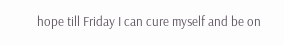hope till Friday I can cure myself and be on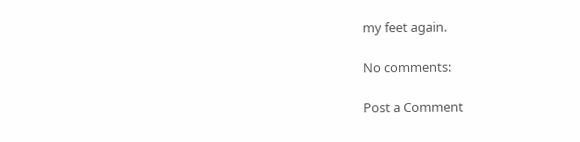my feet again.

No comments:

Post a Comment